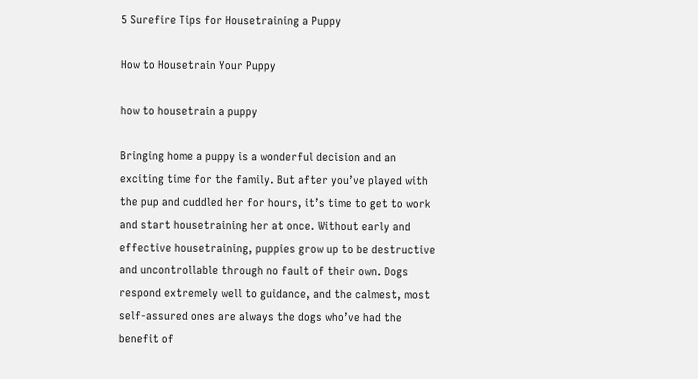5 Surefire Tips for Housetraining a Puppy

How to Housetrain Your Puppy

how to housetrain a puppy

Bringing home a puppy is a wonderful decision and an exciting time for the family. But after you’ve played with the pup and cuddled her for hours, it’s time to get to work and start housetraining her at once. Without early and effective housetraining, puppies grow up to be destructive and uncontrollable through no fault of their own. Dogs respond extremely well to guidance, and the calmest, most self-assured ones are always the dogs who’ve had the benefit of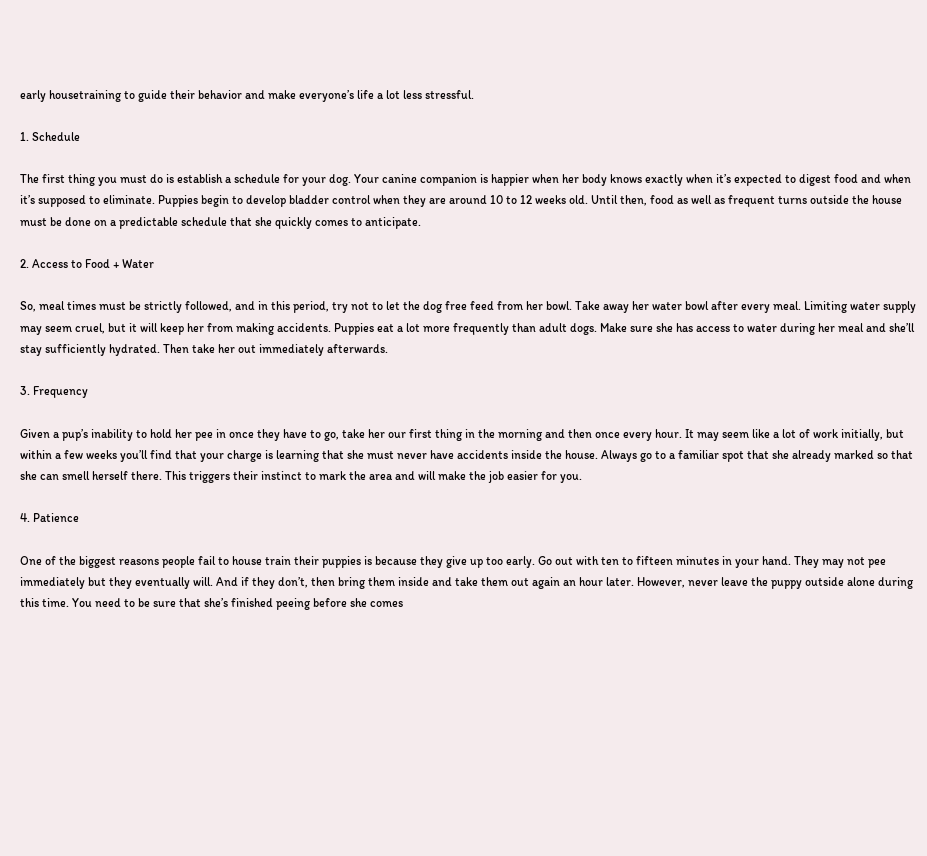early housetraining to guide their behavior and make everyone’s life a lot less stressful.

1. Schedule

The first thing you must do is establish a schedule for your dog. Your canine companion is happier when her body knows exactly when it’s expected to digest food and when it’s supposed to eliminate. Puppies begin to develop bladder control when they are around 10 to 12 weeks old. Until then, food as well as frequent turns outside the house must be done on a predictable schedule that she quickly comes to anticipate.

2. Access to Food + Water

So, meal times must be strictly followed, and in this period, try not to let the dog free feed from her bowl. Take away her water bowl after every meal. Limiting water supply may seem cruel, but it will keep her from making accidents. Puppies eat a lot more frequently than adult dogs. Make sure she has access to water during her meal and she’ll stay sufficiently hydrated. Then take her out immediately afterwards.

3. Frequency

Given a pup’s inability to hold her pee in once they have to go, take her our first thing in the morning and then once every hour. It may seem like a lot of work initially, but within a few weeks you’ll find that your charge is learning that she must never have accidents inside the house. Always go to a familiar spot that she already marked so that she can smell herself there. This triggers their instinct to mark the area and will make the job easier for you.

4. Patience

One of the biggest reasons people fail to house train their puppies is because they give up too early. Go out with ten to fifteen minutes in your hand. They may not pee immediately but they eventually will. And if they don’t, then bring them inside and take them out again an hour later. However, never leave the puppy outside alone during this time. You need to be sure that she’s finished peeing before she comes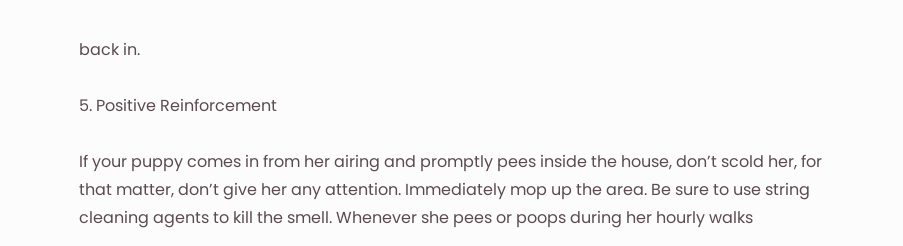back in.

5. Positive Reinforcement

If your puppy comes in from her airing and promptly pees inside the house, don’t scold her, for that matter, don’t give her any attention. Immediately mop up the area. Be sure to use string cleaning agents to kill the smell. Whenever she pees or poops during her hourly walks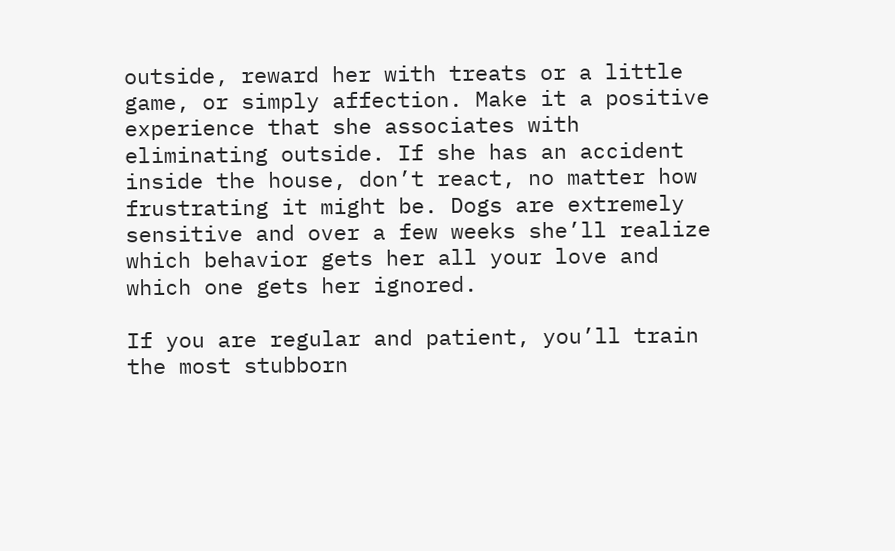outside, reward her with treats or a little game, or simply affection. Make it a positive experience that she associates with eliminating outside. If she has an accident inside the house, don’t react, no matter how frustrating it might be. Dogs are extremely sensitive and over a few weeks she’ll realize which behavior gets her all your love and which one gets her ignored.

If you are regular and patient, you’ll train the most stubborn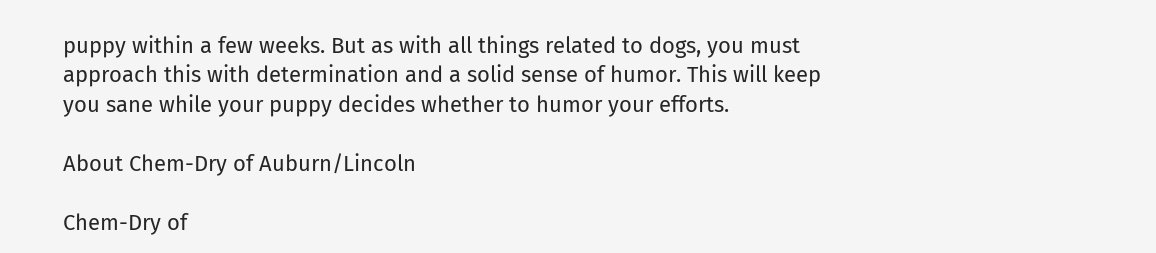puppy within a few weeks. But as with all things related to dogs, you must approach this with determination and a solid sense of humor. This will keep you sane while your puppy decides whether to humor your efforts.

About Chem-Dry of Auburn/Lincoln

Chem-Dry of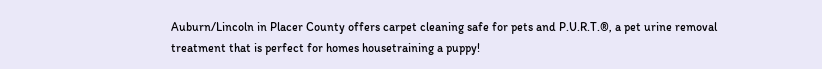Auburn/Lincoln in Placer County offers carpet cleaning safe for pets and P.U.R.T.®, a pet urine removal treatment that is perfect for homes housetraining a puppy!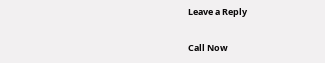Leave a Reply

Call Now